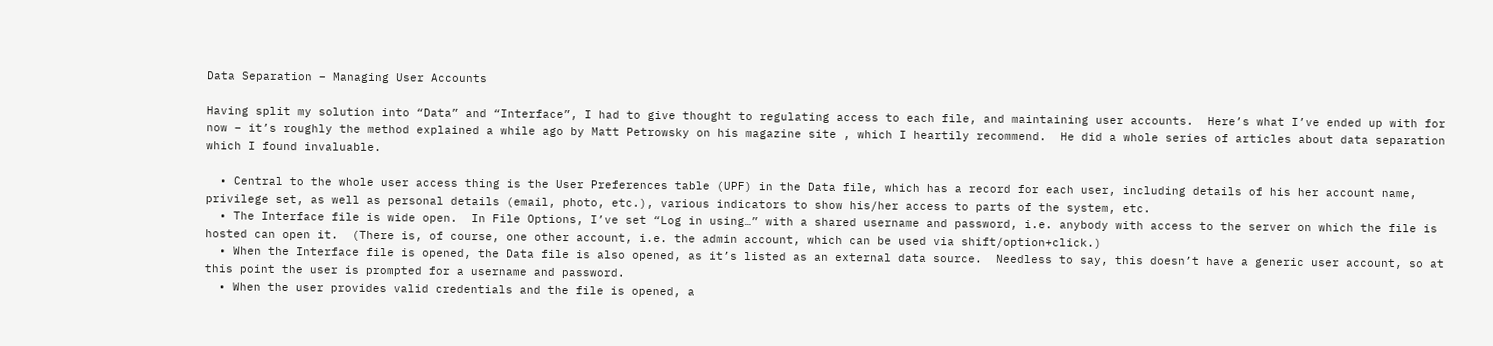Data Separation – Managing User Accounts

Having split my solution into “Data” and “Interface”, I had to give thought to regulating access to each file, and maintaining user accounts.  Here’s what I’ve ended up with for now – it’s roughly the method explained a while ago by Matt Petrowsky on his magazine site , which I heartily recommend.  He did a whole series of articles about data separation which I found invaluable.

  • Central to the whole user access thing is the User Preferences table (UPF) in the Data file, which has a record for each user, including details of his her account name, privilege set, as well as personal details (email, photo, etc.), various indicators to show his/her access to parts of the system, etc.
  • The Interface file is wide open.  In File Options, I’ve set “Log in using…” with a shared username and password, i.e. anybody with access to the server on which the file is hosted can open it.  (There is, of course, one other account, i.e. the admin account, which can be used via shift/option+click.)
  • When the Interface file is opened, the Data file is also opened, as it’s listed as an external data source.  Needless to say, this doesn’t have a generic user account, so at this point the user is prompted for a username and password.
  • When the user provides valid credentials and the file is opened, a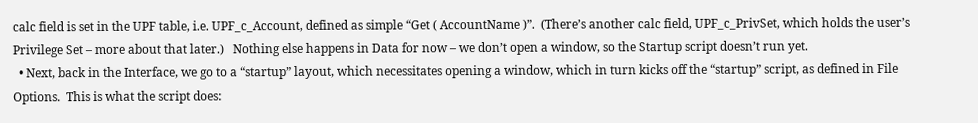calc field is set in the UPF table, i.e. UPF_c_Account, defined as simple “Get ( AccountName )”.  (There’s another calc field, UPF_c_PrivSet, which holds the user’s Privilege Set – more about that later.)   Nothing else happens in Data for now – we don’t open a window, so the Startup script doesn’t run yet.
  • Next, back in the Interface, we go to a “startup” layout, which necessitates opening a window, which in turn kicks off the “startup” script, as defined in File Options.  This is what the script does: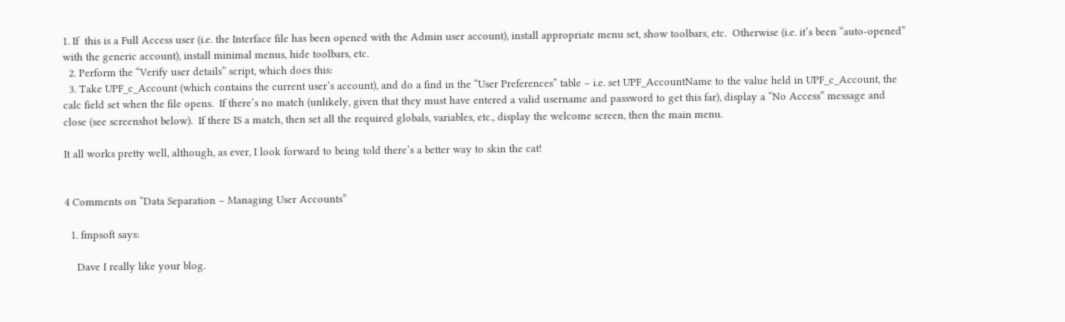1. If  this is a Full Access user (i.e. the Interface file has been opened with the Admin user account), install appropriate menu set, show toolbars, etc.  Otherwise (i.e. it’s been “auto-opened” with the generic account), install minimal menus, hide toolbars, etc.
  2. Perform the “Verify user details” script, which does this:
  3. Take UPF_c_Account (which contains the current user’s account), and do a find in the “User Preferences” table – i.e. set UPF_AccountName to the value held in UPF_c_Account, the calc field set when the file opens.  If there’s no match (unlikely, given that they must have entered a valid username and password to get this far), display a “No Access” message and close (see screenshot below).  If there IS a match, then set all the required globals, variables, etc., display the welcome screen, then the main menu.

It all works pretty well, although, as ever, I look forward to being told there’s a better way to skin the cat!


4 Comments on “Data Separation – Managing User Accounts”

  1. fmpsoft says:

    Dave I really like your blog.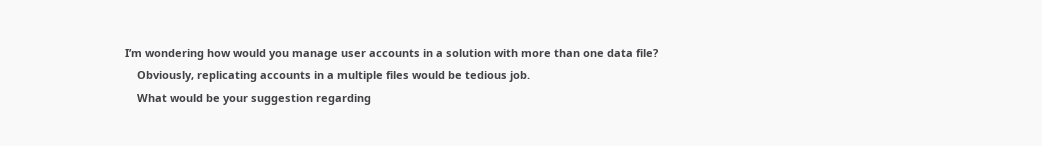I’m wondering how would you manage user accounts in a solution with more than one data file?
    Obviously, replicating accounts in a multiple files would be tedious job.
    What would be your suggestion regarding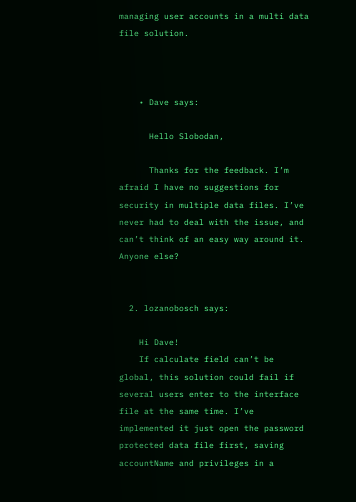managing user accounts in a multi data file solution.



    • Dave says:

      Hello Slobodan,

      Thanks for the feedback. I’m afraid I have no suggestions for security in multiple data files. I’ve never had to deal with the issue, and can’t think of an easy way around it. Anyone else?


  2. lozanobosch says:

    Hi Dave!
    If calculate field can’t be global, this solution could fail if several users enter to the interface file at the same time. I’ve implemented it just open the password protected data file first, saving accountName and privileges in a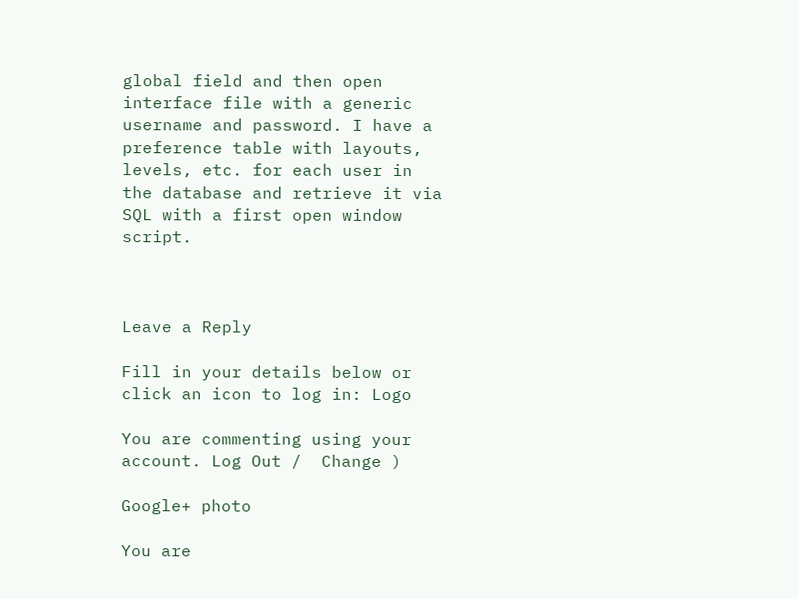global field and then open interface file with a generic username and password. I have a preference table with layouts, levels, etc. for each user in the database and retrieve it via SQL with a first open window script.



Leave a Reply

Fill in your details below or click an icon to log in: Logo

You are commenting using your account. Log Out /  Change )

Google+ photo

You are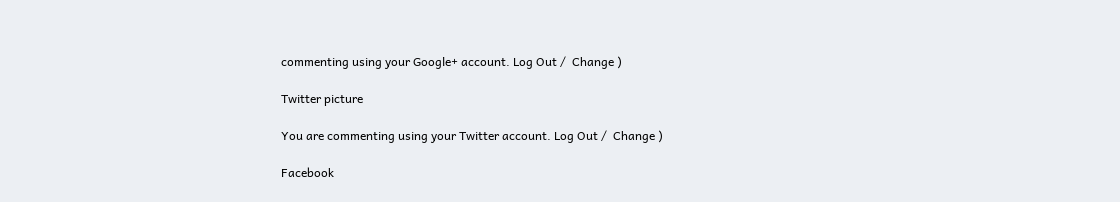commenting using your Google+ account. Log Out /  Change )

Twitter picture

You are commenting using your Twitter account. Log Out /  Change )

Facebook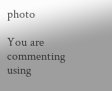photo

You are commenting using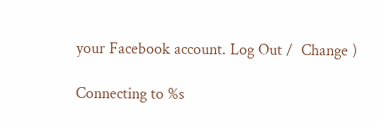your Facebook account. Log Out /  Change )

Connecting to %s